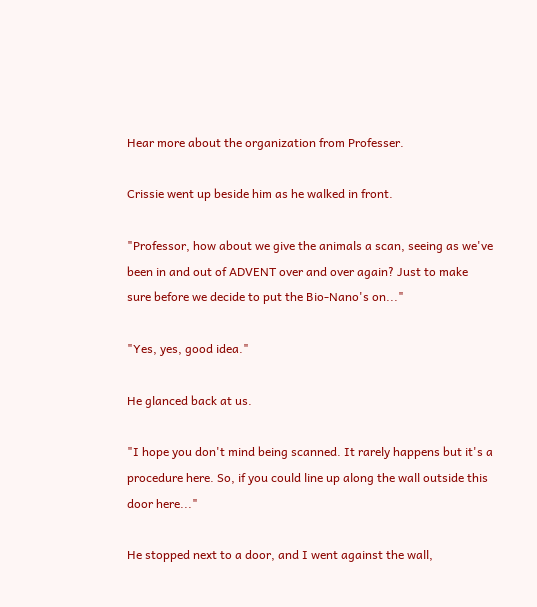Hear more about the organization from Professer.

Crissie went up beside him as he walked in front.

"Professor, how about we give the animals a scan, seeing as we've been in and out of ADVENT over and over again? Just to make sure before we decide to put the Bio-Nano's on..."

"Yes, yes, good idea."

He glanced back at us.

"I hope you don't mind being scanned. It rarely happens but it's a procedure here. So, if you could line up along the wall outside this door here..."

He stopped next to a door, and I went against the wall,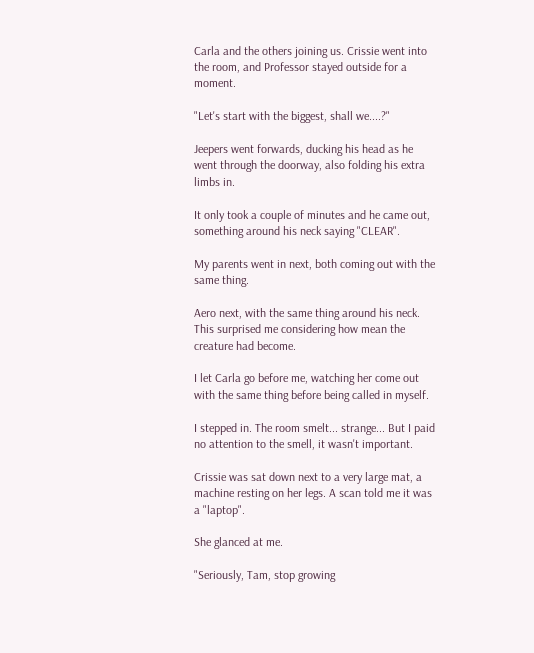Carla and the others joining us. Crissie went into the room, and Professor stayed outside for a moment.

"Let's start with the biggest, shall we....?"

Jeepers went forwards, ducking his head as he went through the doorway, also folding his extra limbs in.

It only took a couple of minutes and he came out, something around his neck saying "CLEAR".

My parents went in next, both coming out with the same thing.

Aero next, with the same thing around his neck. This surprised me considering how mean the creature had become.

I let Carla go before me, watching her come out with the same thing before being called in myself.

I stepped in. The room smelt... strange... But I paid no attention to the smell, it wasn't important.

Crissie was sat down next to a very large mat, a machine resting on her legs. A scan told me it was a "laptop".

She glanced at me.

"Seriously, Tam, stop growing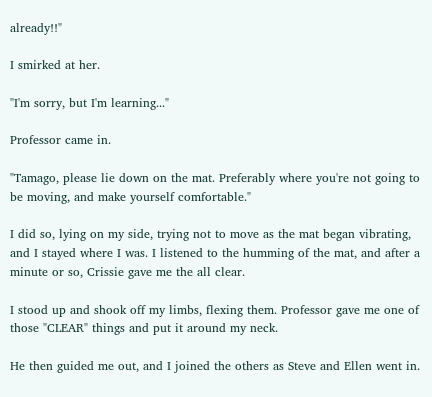already!!"

I smirked at her.

"I'm sorry, but I'm learning..."

Professor came in.

"Tamago, please lie down on the mat. Preferably where you're not going to be moving, and make yourself comfortable."

I did so, lying on my side, trying not to move as the mat began vibrating, and I stayed where I was. I listened to the humming of the mat, and after a minute or so, Crissie gave me the all clear.

I stood up and shook off my limbs, flexing them. Professor gave me one of those "CLEAR" things and put it around my neck.

He then guided me out, and I joined the others as Steve and Ellen went in.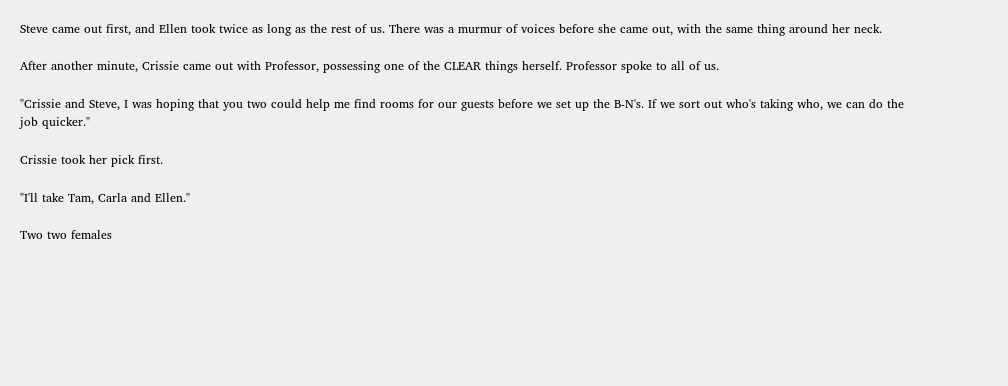Steve came out first, and Ellen took twice as long as the rest of us. There was a murmur of voices before she came out, with the same thing around her neck.

After another minute, Crissie came out with Professor, possessing one of the CLEAR things herself. Professor spoke to all of us.

"Crissie and Steve, I was hoping that you two could help me find rooms for our guests before we set up the B-N's. If we sort out who's taking who, we can do the job quicker."

Crissie took her pick first.

"I'll take Tam, Carla and Ellen."

Two two females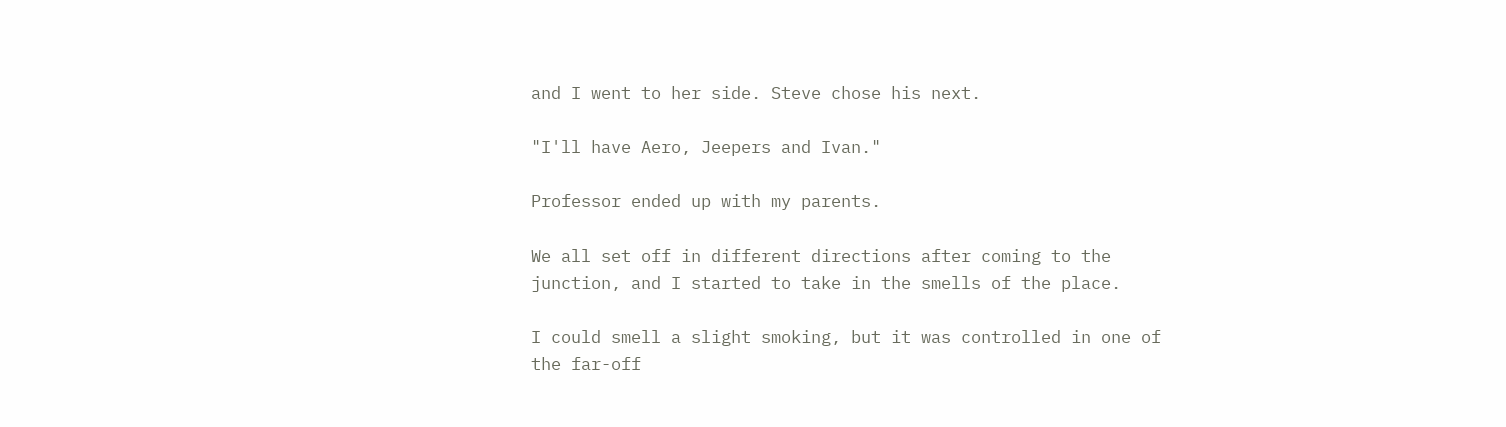and I went to her side. Steve chose his next.

"I'll have Aero, Jeepers and Ivan."

Professor ended up with my parents.

We all set off in different directions after coming to the junction, and I started to take in the smells of the place.

I could smell a slight smoking, but it was controlled in one of the far-off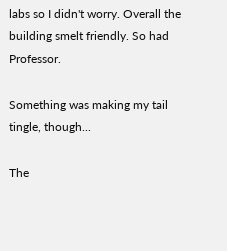labs so I didn't worry. Overall the building smelt friendly. So had Professor.

Something was making my tail tingle, though...

The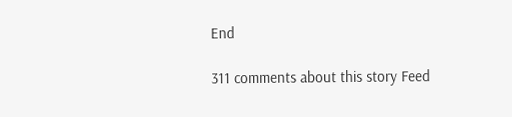End

311 comments about this story Feed